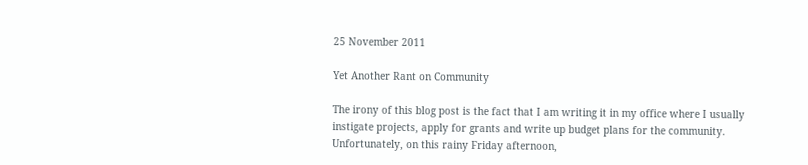25 November 2011

Yet Another Rant on Community

The irony of this blog post is the fact that I am writing it in my office where I usually instigate projects, apply for grants and write up budget plans for the community. Unfortunately, on this rainy Friday afternoon,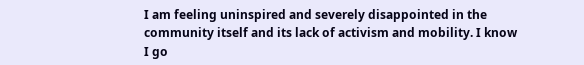I am feeling uninspired and severely disappointed in the community itself and its lack of activism and mobility. I know I go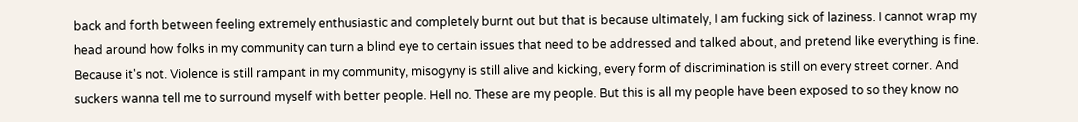back and forth between feeling extremely enthusiastic and completely burnt out but that is because ultimately, I am fucking sick of laziness. I cannot wrap my head around how folks in my community can turn a blind eye to certain issues that need to be addressed and talked about, and pretend like everything is fine. Because it's not. Violence is still rampant in my community, misogyny is still alive and kicking, every form of discrimination is still on every street corner. And suckers wanna tell me to surround myself with better people. Hell no. These are my people. But this is all my people have been exposed to so they know no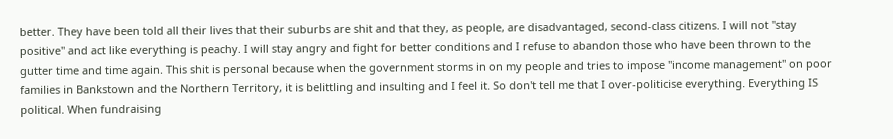better. They have been told all their lives that their suburbs are shit and that they, as people, are disadvantaged, second-class citizens. I will not "stay positive" and act like everything is peachy. I will stay angry and fight for better conditions and I refuse to abandon those who have been thrown to the gutter time and time again. This shit is personal because when the government storms in on my people and tries to impose "income management" on poor families in Bankstown and the Northern Territory, it is belittling and insulting and I feel it. So don't tell me that I over-politicise everything. Everything IS political. When fundraising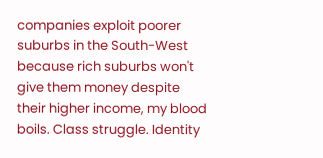companies exploit poorer suburbs in the South-West because rich suburbs won't give them money despite their higher income, my blood boils. Class struggle. Identity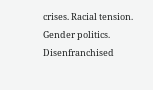crises. Racial tension. Gender politics. Disenfranchised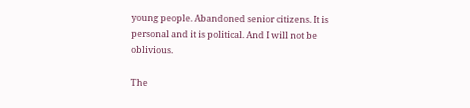young people. Abandoned senior citizens. It is personal and it is political. And I will not be oblivious.

The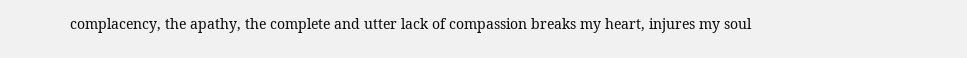complacency, the apathy, the complete and utter lack of compassion breaks my heart, injures my soul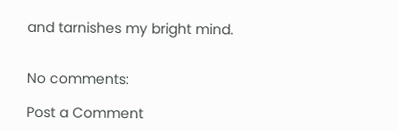and tarnishes my bright mind.


No comments:

Post a Comment